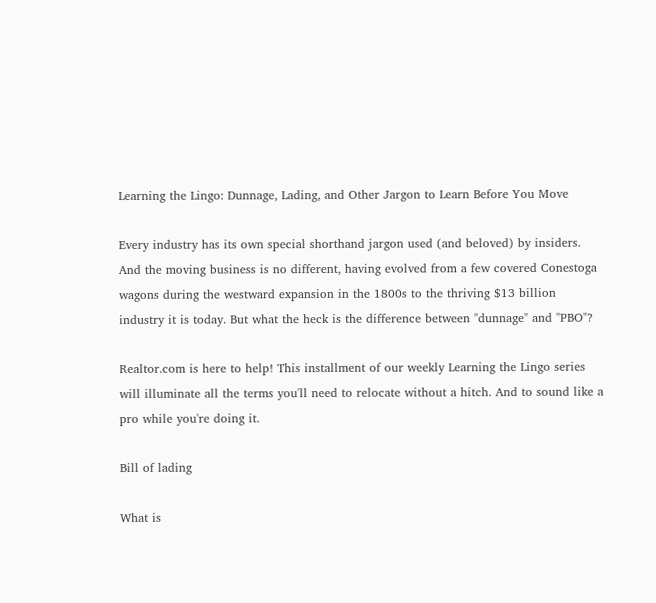Learning the Lingo: Dunnage, Lading, and Other Jargon to Learn Before You Move

Every industry has its own special shorthand jargon used (and beloved) by insiders. And the moving business is no different, having evolved from a few covered Conestoga wagons during the westward expansion in the 1800s to the thriving $13 billion industry it is today. But what the heck is the difference between "dunnage" and "PBO"?

Realtor.com is here to help! This installment of our weekly Learning the Lingo series will illuminate all the terms you'll need to relocate without a hitch. And to sound like a pro while you're doing it.

Bill of lading

What is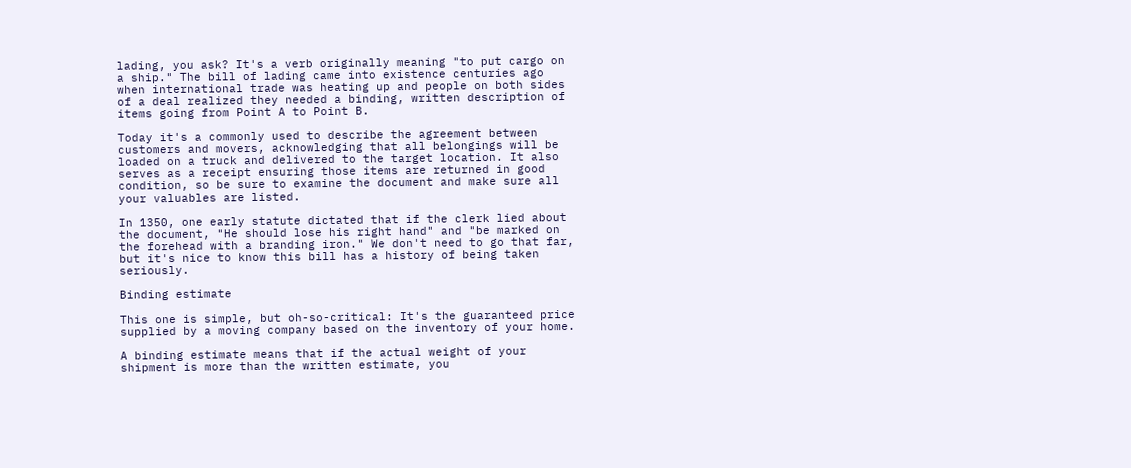lading, you ask? It's a verb originally meaning "to put cargo on a ship." The bill of lading came into existence centuries ago when international trade was heating up and people on both sides of a deal realized they needed a binding, written description of items going from Point A to Point B.

Today it's a commonly used to describe the agreement between customers and movers, acknowledging that all belongings will be loaded on a truck and delivered to the target location. It also serves as a receipt ensuring those items are returned in good condition, so be sure to examine the document and make sure all your valuables are listed.

In 1350, one early statute dictated that if the clerk lied about the document, "He should lose his right hand" and "be marked on the forehead with a branding iron." We don't need to go that far, but it's nice to know this bill has a history of being taken seriously.

Binding estimate

This one is simple, but oh-so-critical: It's the guaranteed price supplied by a moving company based on the inventory of your home.

A binding estimate means that if the actual weight of your shipment is more than the written estimate, you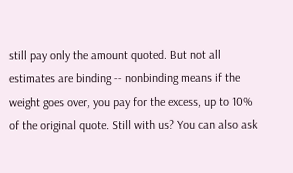still pay only the amount quoted. But not all estimates are binding -- nonbinding means if the weight goes over, you pay for the excess, up to 10% of the original quote. Still with us? You can also ask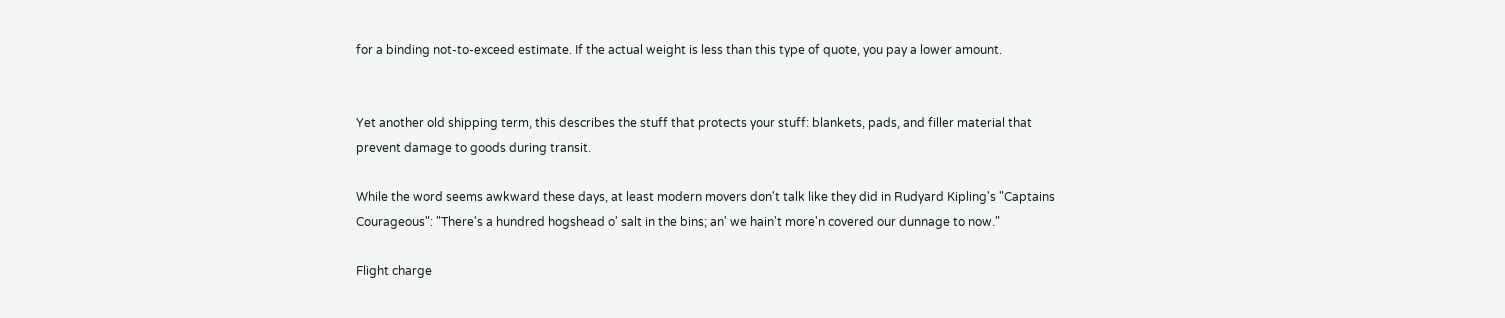for a binding not-to-exceed estimate. If the actual weight is less than this type of quote, you pay a lower amount.


Yet another old shipping term, this describes the stuff that protects your stuff: blankets, pads, and filler material that prevent damage to goods during transit.

While the word seems awkward these days, at least modern movers don't talk like they did in Rudyard Kipling's "Captains Courageous": "There's a hundred hogshead o' salt in the bins; an' we hain't more'n covered our dunnage to now."

Flight charge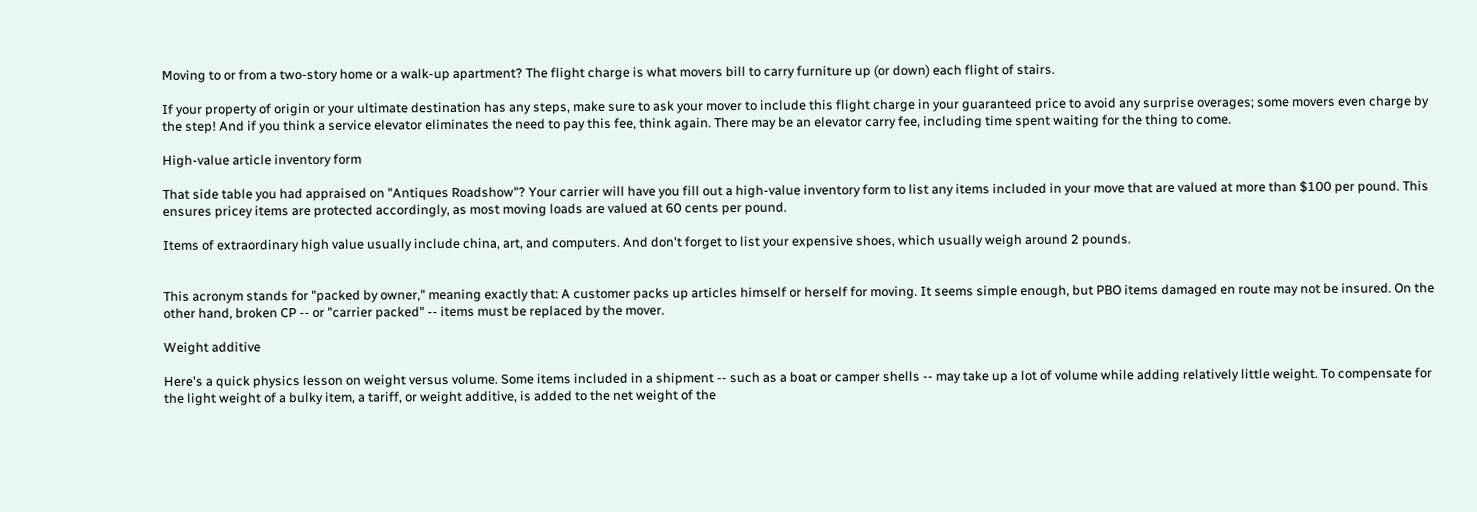Moving to or from a two-story home or a walk-up apartment? The flight charge is what movers bill to carry furniture up (or down) each flight of stairs.

If your property of origin or your ultimate destination has any steps, make sure to ask your mover to include this flight charge in your guaranteed price to avoid any surprise overages; some movers even charge by the step! And if you think a service elevator eliminates the need to pay this fee, think again. There may be an elevator carry fee, including time spent waiting for the thing to come.

High-value article inventory form

That side table you had appraised on "Antiques Roadshow"? Your carrier will have you fill out a high-value inventory form to list any items included in your move that are valued at more than $100 per pound. This ensures pricey items are protected accordingly, as most moving loads are valued at 60 cents per pound.

Items of extraordinary high value usually include china, art, and computers. And don't forget to list your expensive shoes, which usually weigh around 2 pounds.


This acronym stands for "packed by owner," meaning exactly that: A customer packs up articles himself or herself for moving. It seems simple enough, but PBO items damaged en route may not be insured. On the other hand, broken CP -- or "carrier packed" -- items must be replaced by the mover.

Weight additive

Here's a quick physics lesson on weight versus volume. Some items included in a shipment -- such as a boat or camper shells -- may take up a lot of volume while adding relatively little weight. To compensate for the light weight of a bulky item, a tariff, or weight additive, is added to the net weight of the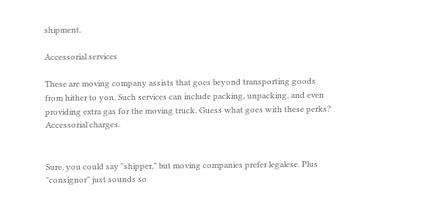shipment.

Accessorial services

These are moving company assists that goes beyond transporting goods from hither to yon. Such services can include packing, unpacking, and even providing extra gas for the moving truck. Guess what goes with these perks? Accessorial charges.


Sure, you could say "shipper," but moving companies prefer legalese. Plus "consignor" just sounds so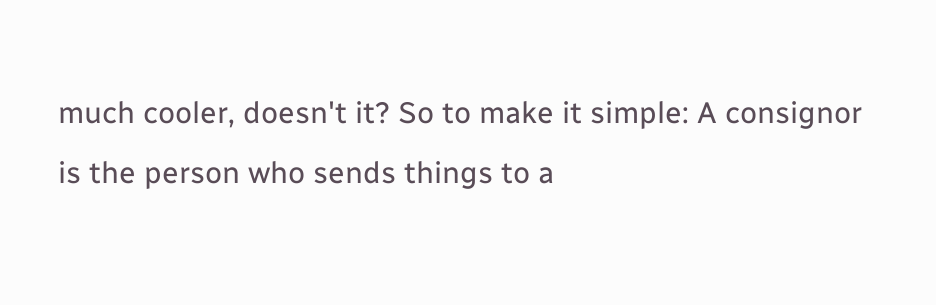much cooler, doesn't it? So to make it simple: A consignor is the person who sends things to a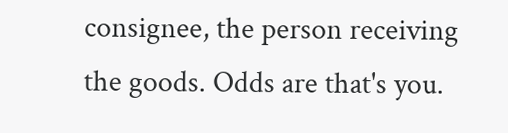consignee, the person receiving the goods. Odds are that's you.